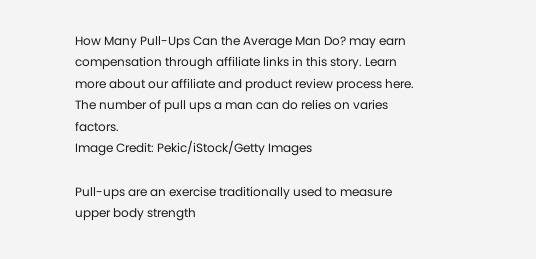How Many Pull-Ups Can the Average Man Do? may earn compensation through affiliate links in this story. Learn more about our affiliate and product review process here.
The number of pull ups a man can do relies on varies factors.
Image Credit: Pekic/iStock/Getty Images

Pull-ups are an exercise traditionally used to measure upper body strength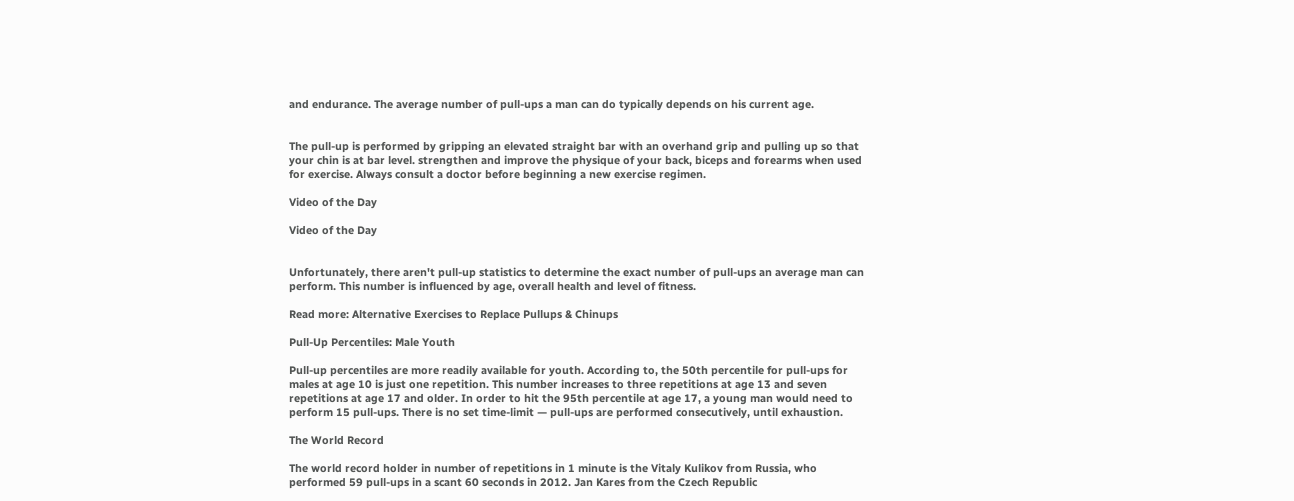and endurance. The average number of pull-ups a man can do typically depends on his current age.


The pull-up is performed by gripping an elevated straight bar with an overhand grip and pulling up so that your chin is at bar level. strengthen and improve the physique of your back, biceps and forearms when used for exercise. Always consult a doctor before beginning a new exercise regimen.

Video of the Day

Video of the Day


Unfortunately, there aren't pull-up statistics to determine the exact number of pull-ups an average man can perform. This number is influenced by age, overall health and level of fitness.

Read more: Alternative Exercises to Replace Pullups & Chinups

Pull-Up Percentiles: Male Youth

Pull-up percentiles are more readily available for youth. According to, the 50th percentile for pull-ups for males at age 10 is just one repetition. This number increases to three repetitions at age 13 and seven repetitions at age 17 and older. In order to hit the 95th percentile at age 17, a young man would need to perform 15 pull-ups. There is no set time-limit — pull-ups are performed consecutively, until exhaustion.

The World Record

The world record holder in number of repetitions in 1 minute is the Vitaly Kulikov from Russia, who performed 59 pull-ups in a scant 60 seconds in 2012. Jan Kares from the Czech Republic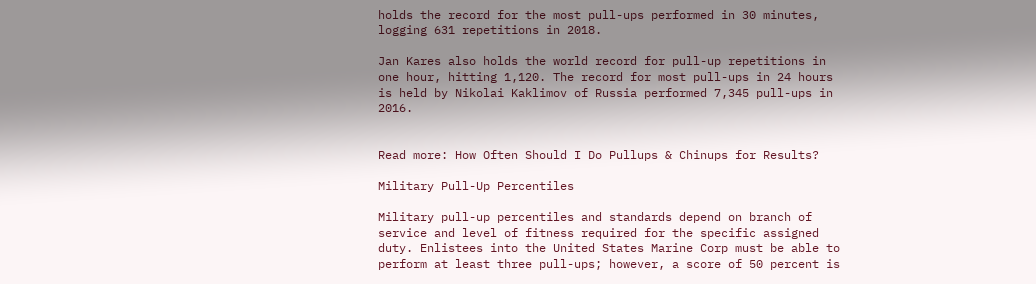holds the record for the most pull-ups performed in 30 minutes, logging 631 repetitions in 2018.

Jan Kares also holds the world record for pull-up repetitions in one hour, hitting 1,120. The record for most pull-ups in 24 hours is held by Nikolai Kaklimov of Russia performed 7,345 pull-ups in 2016.


Read more: How Often Should I Do Pullups & Chinups for Results?

Military Pull-Up Percentiles

Military pull-up percentiles and standards depend on branch of service and level of fitness required for the specific assigned duty. Enlistees into the United States Marine Corp must be able to perform at least three pull-ups; however, a score of 50 percent is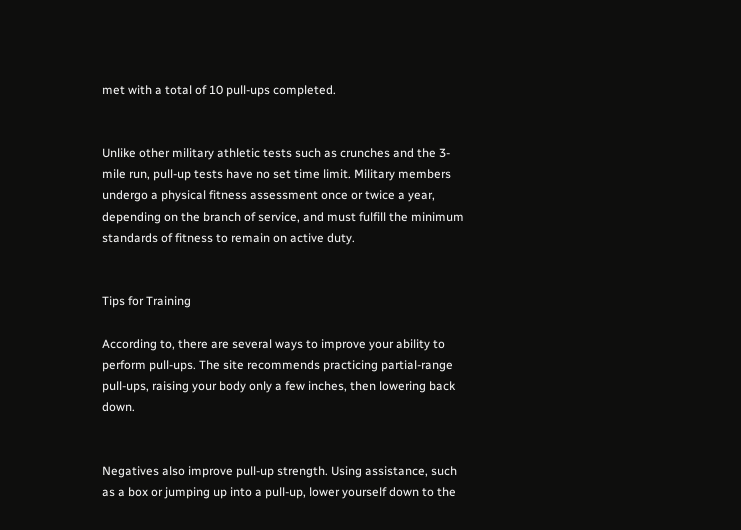met with a total of 10 pull-ups completed.


Unlike other military athletic tests such as crunches and the 3-mile run, pull-up tests have no set time limit. Military members undergo a physical fitness assessment once or twice a year, depending on the branch of service, and must fulfill the minimum standards of fitness to remain on active duty.


Tips for Training

According to, there are several ways to improve your ability to perform pull-ups. The site recommends practicing partial-range pull-ups, raising your body only a few inches, then lowering back down.


Negatives also improve pull-up strength. Using assistance, such as a box or jumping up into a pull-up, lower yourself down to the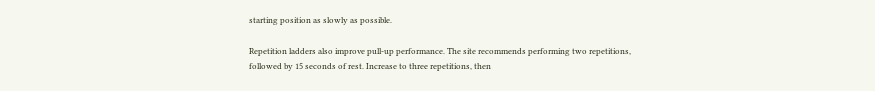starting position as slowly as possible.

Repetition ladders also improve pull-up performance. The site recommends performing two repetitions, followed by 15 seconds of rest. Increase to three repetitions, then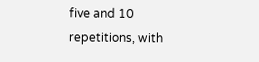five and 10 repetitions, with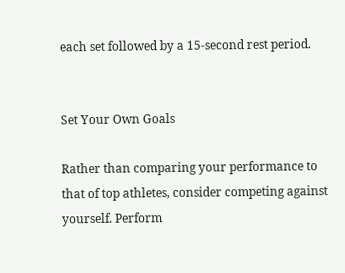each set followed by a 15-second rest period.


Set Your Own Goals

Rather than comparing your performance to that of top athletes, consider competing against yourself. Perform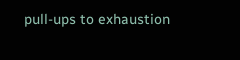pull-ups to exhaustion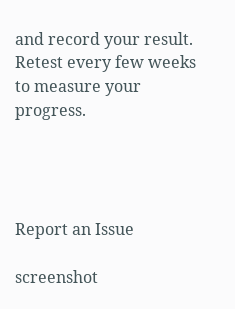and record your result. Retest every few weeks to measure your progress.




Report an Issue

screenshot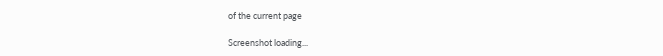of the current page

Screenshot loading...